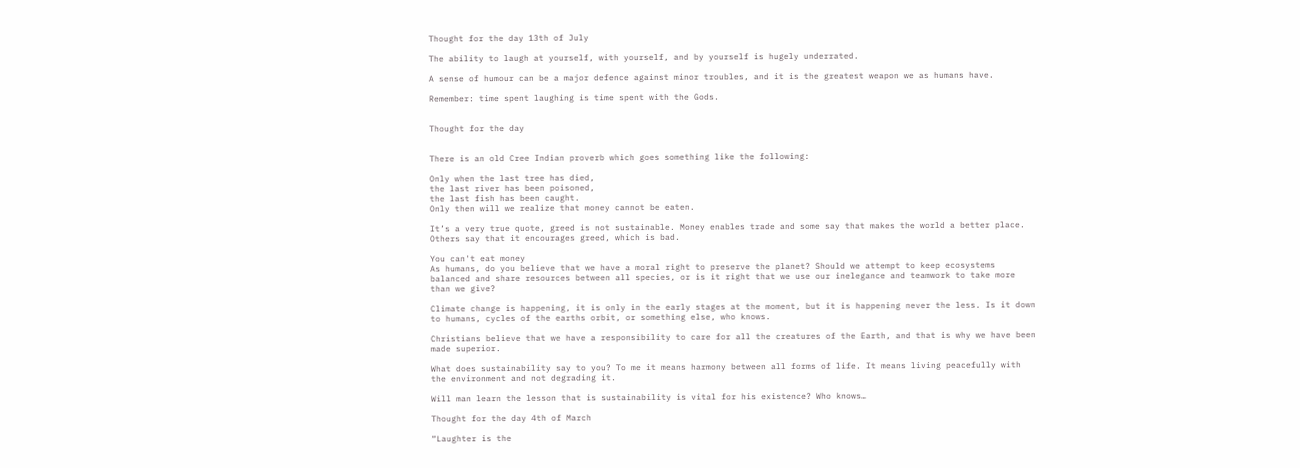Thought for the day 13th of July

The ability to laugh at yourself, with yourself, and by yourself is hugely underrated.

A sense of humour can be a major defence against minor troubles, and it is the greatest weapon we as humans have.

Remember: time spent laughing is time spent with the Gods.


Thought for the day


There is an old Cree Indian proverb which goes something like the following:

Only when the last tree has died,
the last river has been poisoned,
the last fish has been caught.
Only then will we realize that money cannot be eaten.

It’s a very true quote, greed is not sustainable. Money enables trade and some say that makes the world a better place. Others say that it encourages greed, which is bad.

You can't eat money
As humans, do you believe that we have a moral right to preserve the planet? Should we attempt to keep ecosystems balanced and share resources between all species, or is it right that we use our inelegance and teamwork to take more than we give?

Climate change is happening, it is only in the early stages at the moment, but it is happening never the less. Is it down to humans, cycles of the earths orbit, or something else, who knows.

Christians believe that we have a responsibility to care for all the creatures of the Earth, and that is why we have been made superior.

What does sustainability say to you? To me it means harmony between all forms of life. It means living peacefully with the environment and not degrading it.

Will man learn the lesson that is sustainability is vital for his existence? Who knows…

Thought for the day 4th of March

“Laughter is the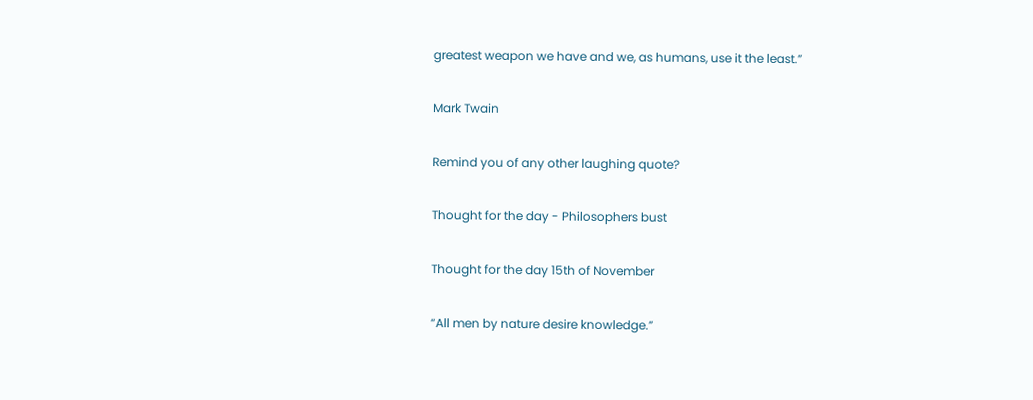greatest weapon we have and we, as humans, use it the least.”

Mark Twain

Remind you of any other laughing quote?

Thought for the day - Philosophers bust

Thought for the day 15th of November

“All men by nature desire knowledge.”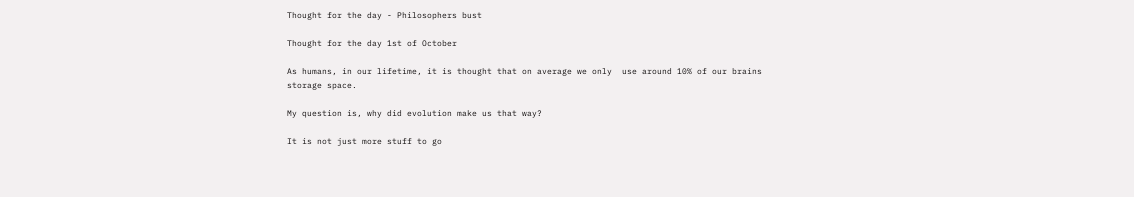Thought for the day - Philosophers bust

Thought for the day 1st of October

As humans, in our lifetime, it is thought that on average we only  use around 10% of our brains storage space.

My question is, why did evolution make us that way?

It is not just more stuff to go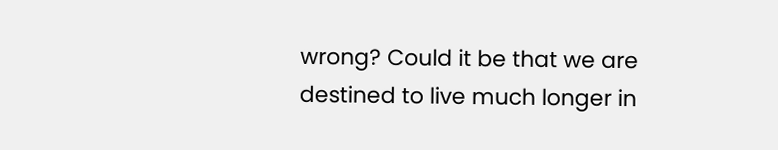wrong? Could it be that we are destined to live much longer in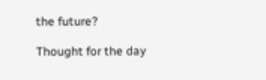the future?

Thought for the day